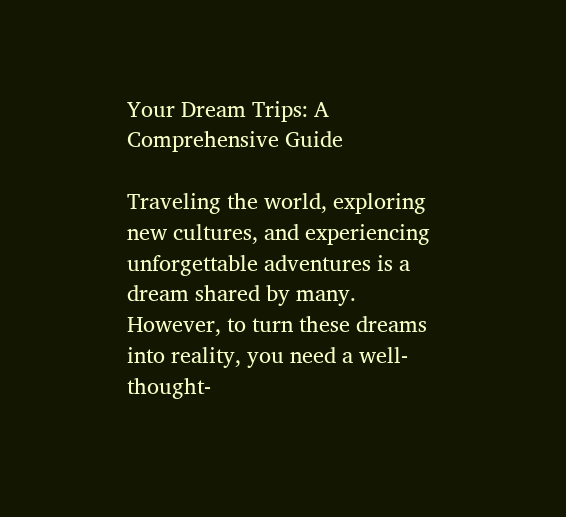Your Dream Trips: A Comprehensive Guide

Traveling the world, exploring new cultures, and experiencing unforgettable adventures is a dream shared by many. However, to turn these dreams into reality, you need a well-thought-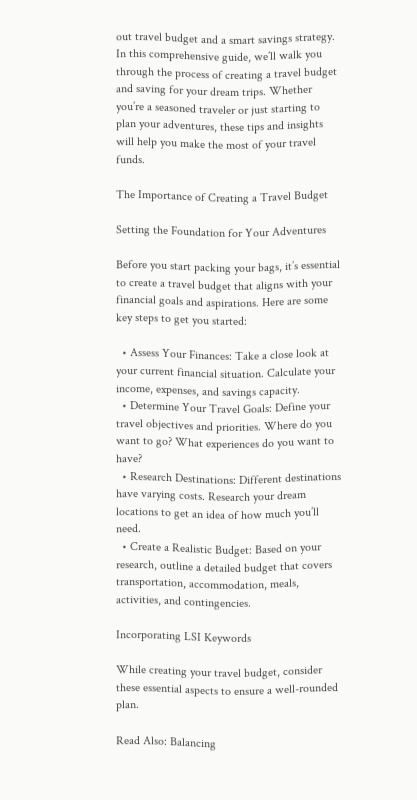out travel budget and a smart savings strategy. In this comprehensive guide, we’ll walk you through the process of creating a travel budget and saving for your dream trips. Whether you’re a seasoned traveler or just starting to plan your adventures, these tips and insights will help you make the most of your travel funds.

The Importance of Creating a Travel Budget

Setting the Foundation for Your Adventures

Before you start packing your bags, it’s essential to create a travel budget that aligns with your financial goals and aspirations. Here are some key steps to get you started:

  • Assess Your Finances: Take a close look at your current financial situation. Calculate your income, expenses, and savings capacity.
  • Determine Your Travel Goals: Define your travel objectives and priorities. Where do you want to go? What experiences do you want to have?
  • Research Destinations: Different destinations have varying costs. Research your dream locations to get an idea of how much you’ll need.
  • Create a Realistic Budget: Based on your research, outline a detailed budget that covers transportation, accommodation, meals, activities, and contingencies.

Incorporating LSI Keywords

While creating your travel budget, consider these essential aspects to ensure a well-rounded plan.

Read Also: Balancing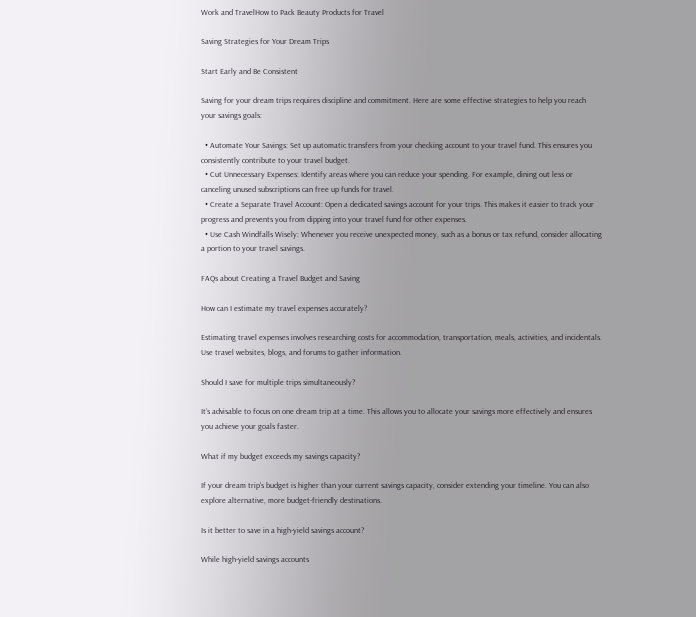Work and TravelHow to Pack Beauty Products for Travel

Saving Strategies for Your Dream Trips

Start Early and Be Consistent

Saving for your dream trips requires discipline and commitment. Here are some effective strategies to help you reach your savings goals:

  • Automate Your Savings: Set up automatic transfers from your checking account to your travel fund. This ensures you consistently contribute to your travel budget.
  • Cut Unnecessary Expenses: Identify areas where you can reduce your spending. For example, dining out less or canceling unused subscriptions can free up funds for travel.
  • Create a Separate Travel Account: Open a dedicated savings account for your trips. This makes it easier to track your progress and prevents you from dipping into your travel fund for other expenses.
  • Use Cash Windfalls Wisely: Whenever you receive unexpected money, such as a bonus or tax refund, consider allocating a portion to your travel savings.

FAQs about Creating a Travel Budget and Saving

How can I estimate my travel expenses accurately?

Estimating travel expenses involves researching costs for accommodation, transportation, meals, activities, and incidentals. Use travel websites, blogs, and forums to gather information.

Should I save for multiple trips simultaneously?

It’s advisable to focus on one dream trip at a time. This allows you to allocate your savings more effectively and ensures you achieve your goals faster.

What if my budget exceeds my savings capacity?

If your dream trip’s budget is higher than your current savings capacity, consider extending your timeline. You can also explore alternative, more budget-friendly destinations.

Is it better to save in a high-yield savings account?

While high-yield savings accounts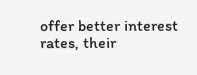offer better interest rates, their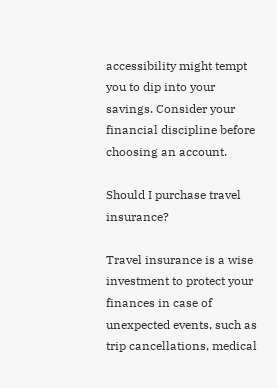accessibility might tempt you to dip into your savings. Consider your financial discipline before choosing an account.

Should I purchase travel insurance?

Travel insurance is a wise investment to protect your finances in case of unexpected events, such as trip cancellations, medical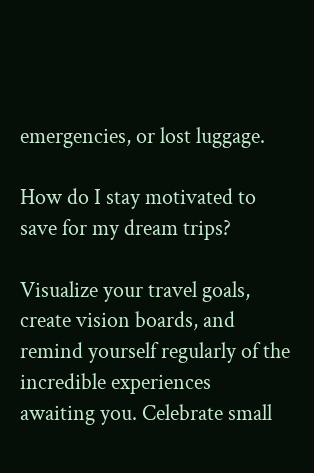emergencies, or lost luggage.

How do I stay motivated to save for my dream trips?

Visualize your travel goals, create vision boards, and remind yourself regularly of the incredible experiences awaiting you. Celebrate small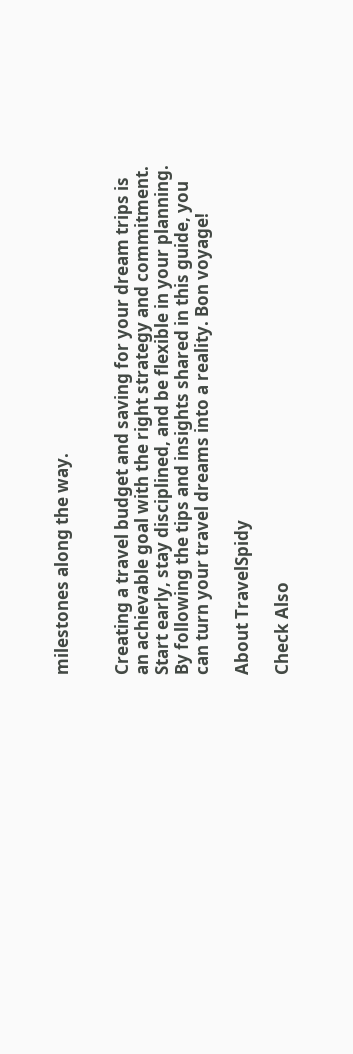milestones along the way.


Creating a travel budget and saving for your dream trips is an achievable goal with the right strategy and commitment. Start early, stay disciplined, and be flexible in your planning. By following the tips and insights shared in this guide, you can turn your travel dreams into a reality. Bon voyage!

About TravelSpidy

Check Also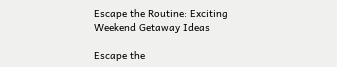Escape the Routine: Exciting Weekend Getaway Ideas

Escape the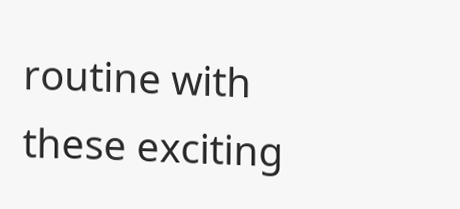routine with these exciting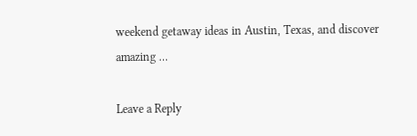weekend getaway ideas in Austin, Texas, and discover amazing …

Leave a Reply